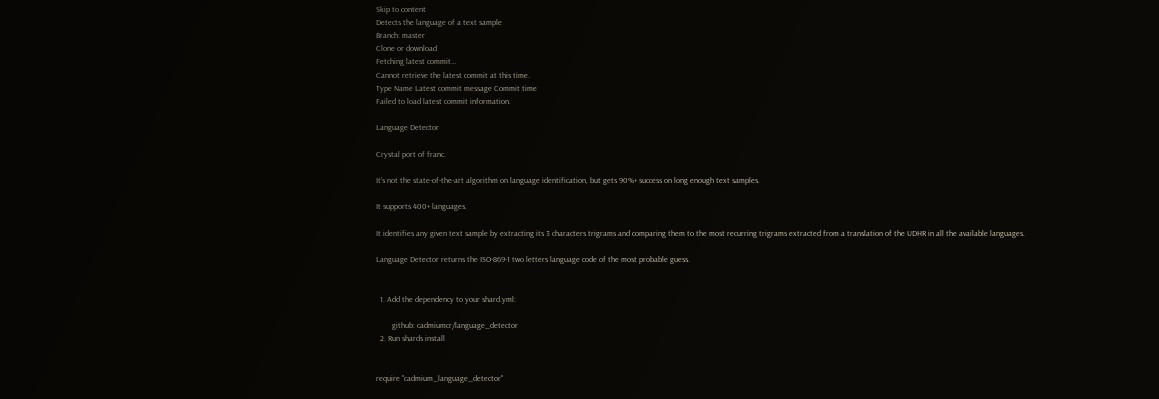Skip to content
Detects the language of a text sample
Branch: master
Clone or download
Fetching latest commit…
Cannot retrieve the latest commit at this time.
Type Name Latest commit message Commit time
Failed to load latest commit information.

Language Detector

Crystal port of franc.

It's not the state-of-the-art algorithm on language identification, but gets 90%+ success on long enough text samples.

It supports 400+ languages.

It identifies any given text sample by extracting its 3 characters trigrams and comparing them to the most recurring trigrams extracted from a translation of the UDHR in all the available languages.

Language Detector returns the ISO-869-1 two letters language code of the most probable guess.


  1. Add the dependency to your shard.yml:

        github: cadmiumcr/language_detector
  2. Run shards install


require "cadmium_language_detector"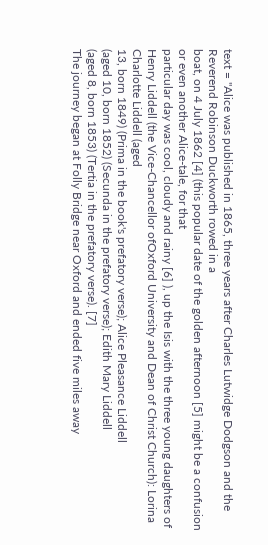text = "Alice was published in 1865, three years after Charles Lutwidge Dodgson and the Reverend Robinson Duckworth rowed in a
boat, on 4 July 1862 [4] (this popular date of the golden afternoon [5] might be a confusion or even another Alice-tale, for that
particular day was cool, cloudy and rainy [6] ), up the Isis with the three young daughters of Henry Liddell (the Vice-Chancellor ofOxford University and Dean of Christ Church): Lorina Charlotte Liddell (aged
13, born 1849) (Prima in the book's prefatory verse); Alice Pleasance Liddell
(aged 10, born 1852) (Secunda in the prefatory verse); Edith Mary Liddell
(aged 8, born 1853) (Tertia in the prefatory verse). [7]
The journey began at Folly Bridge near Oxford and ended five miles away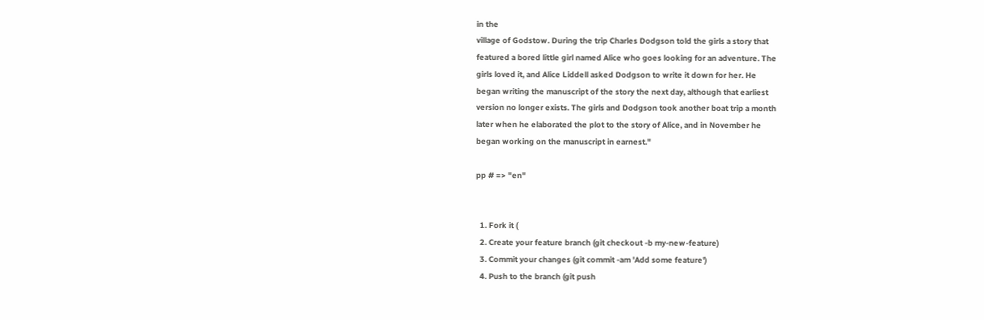in the
village of Godstow. During the trip Charles Dodgson told the girls a story that
featured a bored little girl named Alice who goes looking for an adventure. The
girls loved it, and Alice Liddell asked Dodgson to write it down for her. He
began writing the manuscript of the story the next day, although that earliest
version no longer exists. The girls and Dodgson took another boat trip a month
later when he elaborated the plot to the story of Alice, and in November he
began working on the manuscript in earnest."

pp # => "en"


  1. Fork it (
  2. Create your feature branch (git checkout -b my-new-feature)
  3. Commit your changes (git commit -am 'Add some feature')
  4. Push to the branch (git push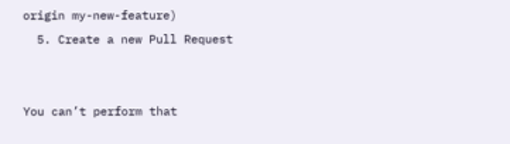origin my-new-feature)
  5. Create a new Pull Request


You can’t perform that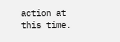action at this time.